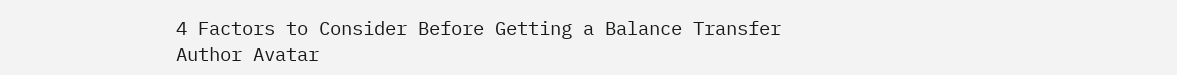4 Factors to Consider Before Getting a Balance Transfer
Author Avatar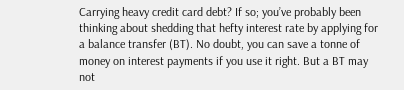Carrying heavy credit card debt? If so; you’ve probably been thinking about shedding that hefty interest rate by applying for a balance transfer (BT). No doubt, you can save a tonne of money on interest payments if you use it right. But a BT may not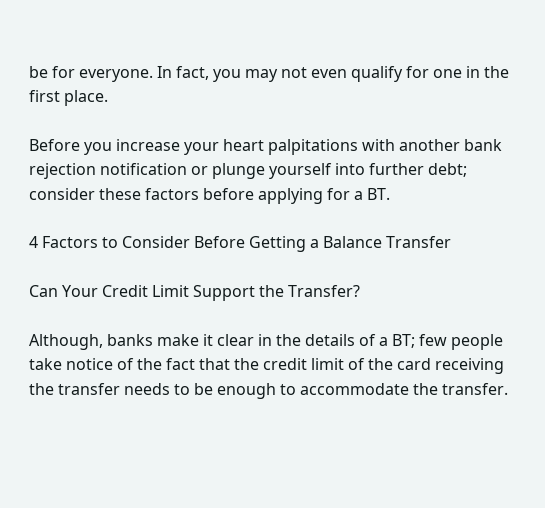be for everyone. In fact, you may not even qualify for one in the first place.

Before you increase your heart palpitations with another bank rejection notification or plunge yourself into further debt; consider these factors before applying for a BT.

4 Factors to Consider Before Getting a Balance Transfer

Can Your Credit Limit Support the Transfer?

Although, banks make it clear in the details of a BT; few people take notice of the fact that the credit limit of the card receiving the transfer needs to be enough to accommodate the transfer.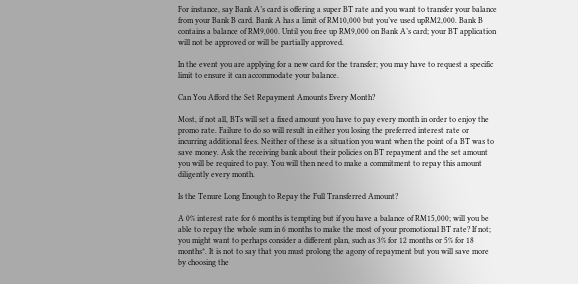For instance, say Bank A’s card is offering a super BT rate and you want to transfer your balance from your Bank B card. Bank A has a limit of RM10,000 but you’ve used upRM2,000. Bank B contains a balance of RM9,000. Until you free up RM9,000 on Bank A’s card; your BT application will not be approved or will be partially approved.

In the event you are applying for a new card for the transfer; you may have to request a specific limit to ensure it can accommodate your balance.

Can You Afford the Set Repayment Amounts Every Month?

Most, if not all, BTs will set a fixed amount you have to pay every month in order to enjoy the promo rate. Failure to do so will result in either you losing the preferred interest rate or incurring additional fees. Neither of these is a situation you want when the point of a BT was to save money. Ask the receiving bank about their policies on BT repayment and the set amount you will be required to pay. You will then need to make a commitment to repay this amount diligently every month.

Is the Tenure Long Enough to Repay the Full Transferred Amount?

A 0% interest rate for 6 months is tempting but if you have a balance of RM15,000; will you be able to repay the whole sum in 6 months to make the most of your promotional BT rate? If not; you might want to perhaps consider a different plan, such as 3% for 12 months or 5% for 18 months*. It is not to say that you must prolong the agony of repayment but you will save more by choosing the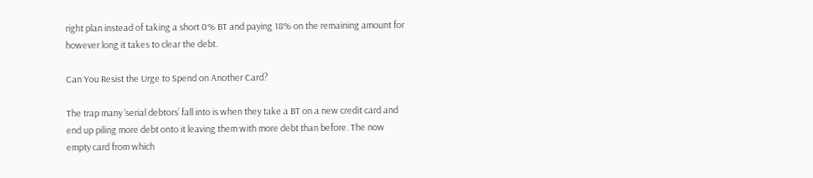right plan instead of taking a short 0% BT and paying 18% on the remaining amount for however long it takes to clear the debt.

Can You Resist the Urge to Spend on Another Card?

The trap many ‘serial debtors’ fall into is when they take a BT on a new credit card and end up piling more debt onto it leaving them with more debt than before. The now empty card from which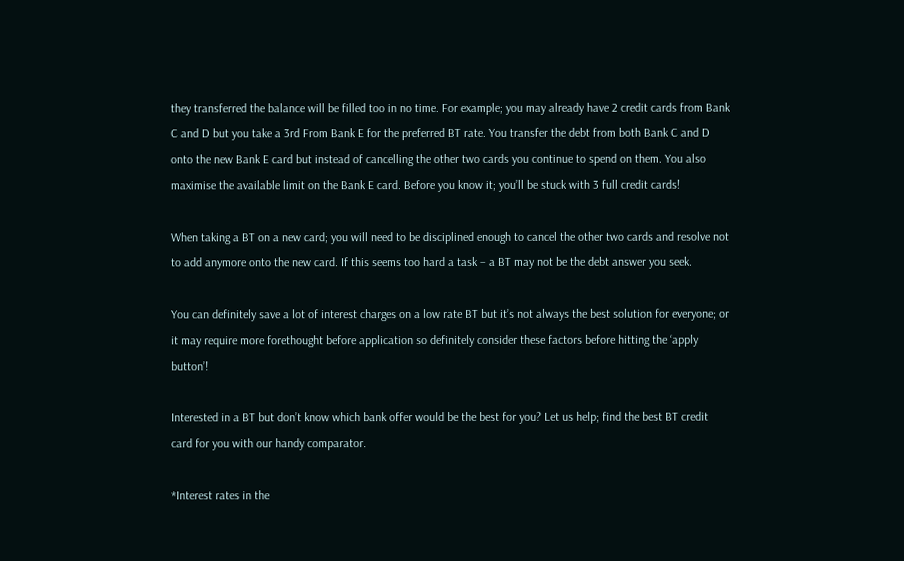they transferred the balance will be filled too in no time. For example; you may already have 2 credit cards from Bank C and D but you take a 3rd From Bank E for the preferred BT rate. You transfer the debt from both Bank C and D onto the new Bank E card but instead of cancelling the other two cards you continue to spend on them. You also maximise the available limit on the Bank E card. Before you know it; you’ll be stuck with 3 full credit cards!

When taking a BT on a new card; you will need to be disciplined enough to cancel the other two cards and resolve not to add anymore onto the new card. If this seems too hard a task – a BT may not be the debt answer you seek.

You can definitely save a lot of interest charges on a low rate BT but it’s not always the best solution for everyone; or it may require more forethought before application so definitely consider these factors before hitting the ‘apply button’!

Interested in a BT but don’t know which bank offer would be the best for you? Let us help; find the best BT credit card for you with our handy comparator.

*Interest rates in the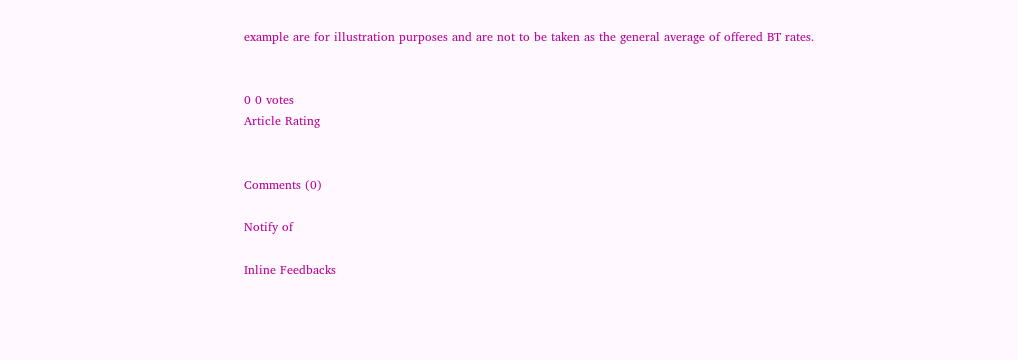example are for illustration purposes and are not to be taken as the general average of offered BT rates.


0 0 votes
Article Rating


Comments (0)

Notify of

Inline Feedbacks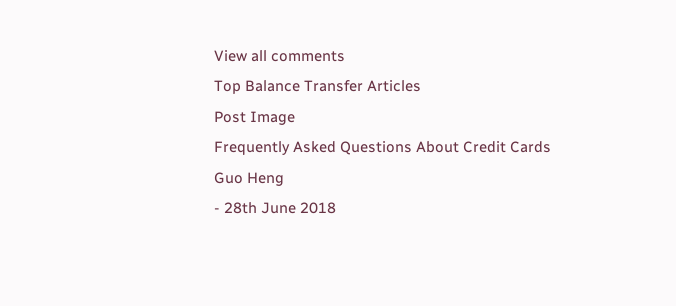View all comments
Top Balance Transfer Articles
Post Image
Frequently Asked Questions About Credit Cards
Guo Heng
- 28th June 2018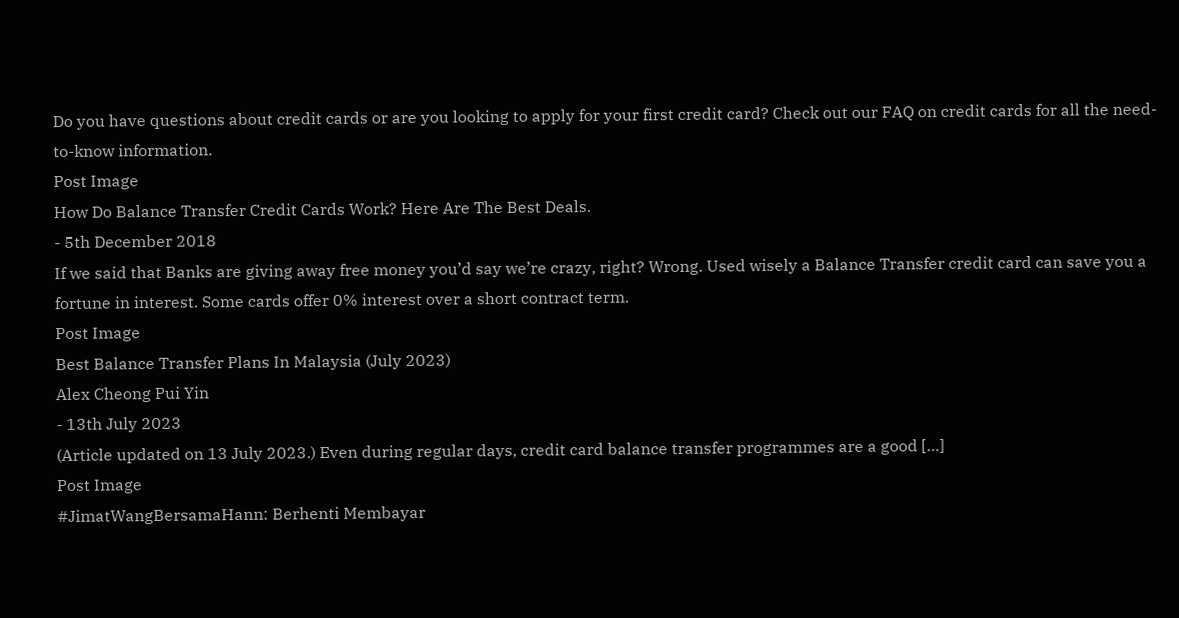Do you have questions about credit cards or are you looking to apply for your first credit card? Check out our FAQ on credit cards for all the need-to-know information.
Post Image
How Do Balance Transfer Credit Cards Work? Here Are The Best Deals.
- 5th December 2018
If we said that Banks are giving away free money you’d say we’re crazy, right? Wrong. Used wisely a Balance Transfer credit card can save you a fortune in interest. Some cards offer 0% interest over a short contract term.
Post Image
Best Balance Transfer Plans In Malaysia (July 2023)
Alex Cheong Pui Yin
- 13th July 2023
(Article updated on 13 July 2023.) Even during regular days, credit card balance transfer programmes are a good […]
Post Image
#JimatWangBersamaHann: Berhenti Membayar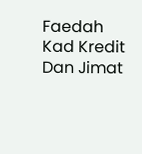Faedah Kad Kredit Dan Jimat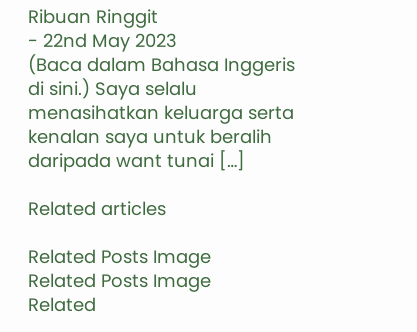Ribuan Ringgit
- 22nd May 2023
(Baca dalam Bahasa Inggeris di sini.) Saya selalu menasihatkan keluarga serta kenalan saya untuk beralih daripada want tunai […]

Related articles

Related Posts Image
Related Posts Image
Related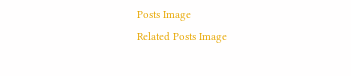Posts Image
Related Posts Image